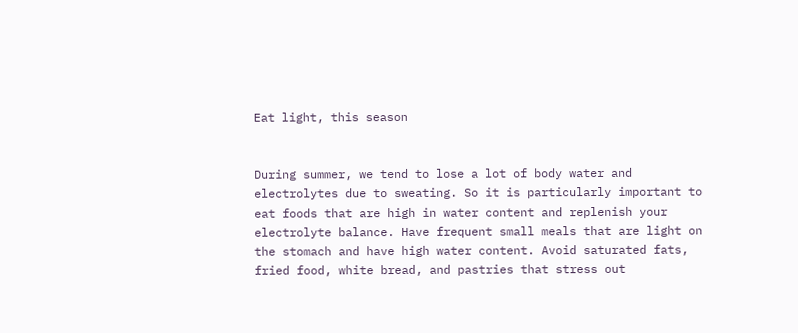Eat light, this season


During summer, we tend to lose a lot of body water and electrolytes due to sweating. So it is particularly important to eat foods that are high in water content and replenish your electrolyte balance. Have frequent small meals that are light on the stomach and have high water content. Avoid saturated fats, fried food, white bread, and pastries that stress out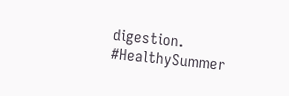digestion. #HealthySummer